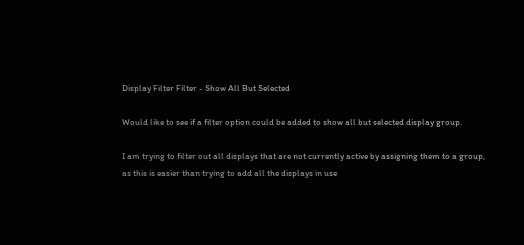Display Filter Filter - Show All But Selected

Would like to see if a filter option could be added to show all but selected display group.

I am trying to filter out all displays that are not currently active by assigning them to a group, as this is easier than trying to add all the displays in use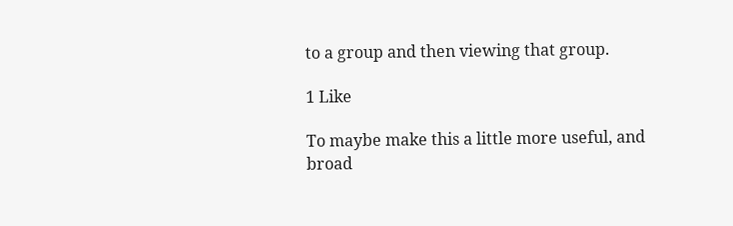to a group and then viewing that group.

1 Like

To maybe make this a little more useful, and broad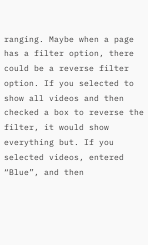ranging. Maybe when a page has a filter option, there could be a reverse filter option. If you selected to show all videos and then checked a box to reverse the filter, it would show everything but. If you selected videos, entered “Blue”, and then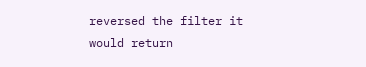reversed the filter it would return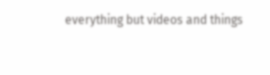everything but videos and things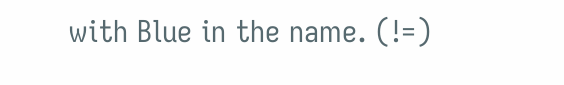with Blue in the name. (!=)